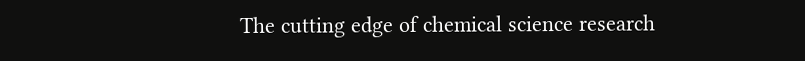The cutting edge of chemical science research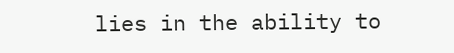lies in the ability to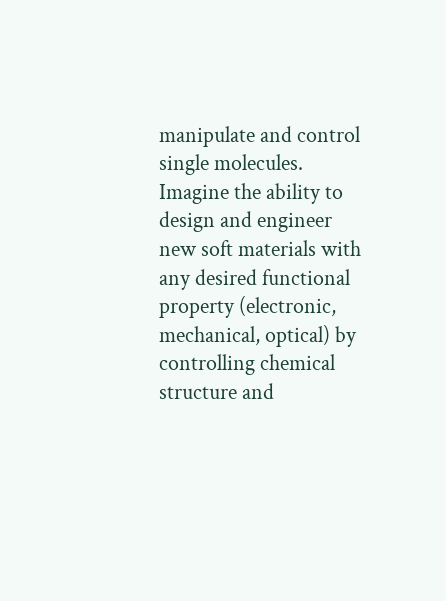manipulate and control single molecules. Imagine the ability to design and engineer new soft materials with any desired functional property (electronic, mechanical, optical) by controlling chemical structure and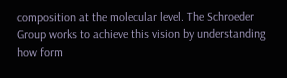composition at the molecular level. The Schroeder Group works to achieve this vision by understanding how form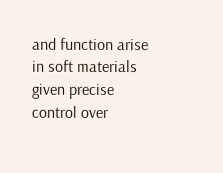and function arise in soft materials given precise control over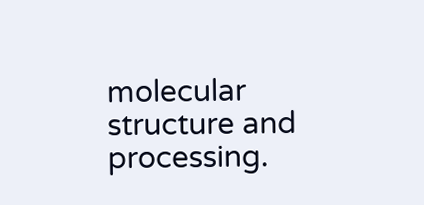molecular structure and processing.